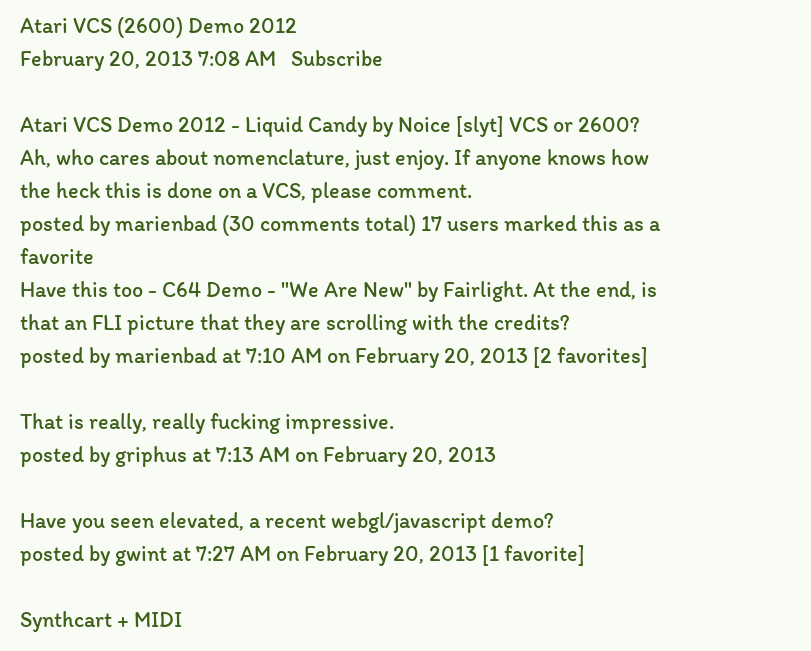Atari VCS (2600) Demo 2012
February 20, 2013 7:08 AM   Subscribe

Atari VCS Demo 2012 - Liquid Candy by Noice [slyt] VCS or 2600? Ah, who cares about nomenclature, just enjoy. If anyone knows how the heck this is done on a VCS, please comment.
posted by marienbad (30 comments total) 17 users marked this as a favorite
Have this too - C64 Demo - "We Are New" by Fairlight. At the end, is that an FLI picture that they are scrolling with the credits?
posted by marienbad at 7:10 AM on February 20, 2013 [2 favorites]

That is really, really fucking impressive.
posted by griphus at 7:13 AM on February 20, 2013

Have you seen elevated, a recent webgl/javascript demo?
posted by gwint at 7:27 AM on February 20, 2013 [1 favorite]

Synthcart + MIDI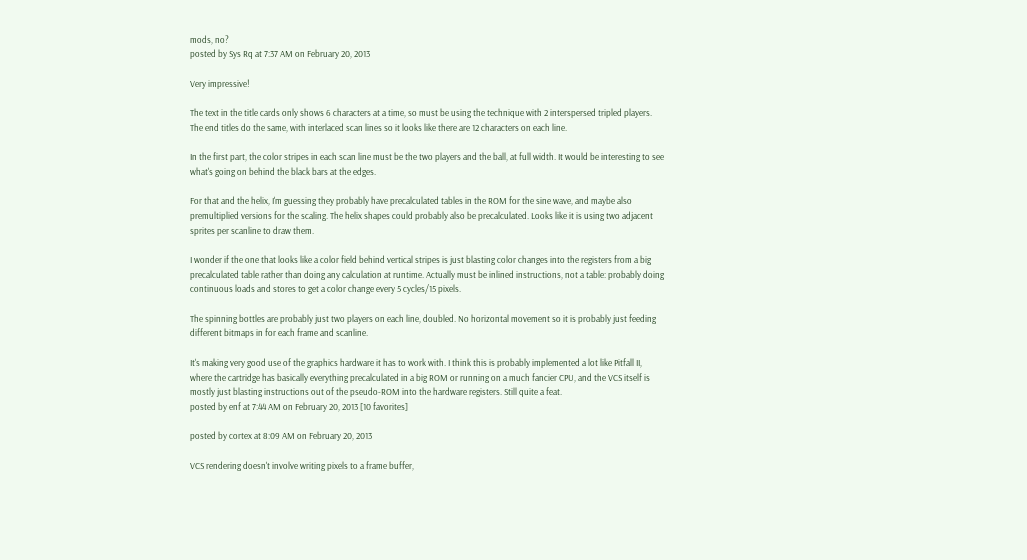mods, no?
posted by Sys Rq at 7:37 AM on February 20, 2013

Very impressive!

The text in the title cards only shows 6 characters at a time, so must be using the technique with 2 interspersed tripled players. The end titles do the same, with interlaced scan lines so it looks like there are 12 characters on each line.

In the first part, the color stripes in each scan line must be the two players and the ball, at full width. It would be interesting to see what's going on behind the black bars at the edges.

For that and the helix, I'm guessing they probably have precalculated tables in the ROM for the sine wave, and maybe also premultiplied versions for the scaling. The helix shapes could probably also be precalculated. Looks like it is using two adjacent sprites per scanline to draw them.

I wonder if the one that looks like a color field behind vertical stripes is just blasting color changes into the registers from a big precalculated table rather than doing any calculation at runtime. Actually must be inlined instructions, not a table: probably doing continuous loads and stores to get a color change every 5 cycles/15 pixels.

The spinning bottles are probably just two players on each line, doubled. No horizontal movement so it is probably just feeding different bitmaps in for each frame and scanline.

It's making very good use of the graphics hardware it has to work with. I think this is probably implemented a lot like Pitfall II, where the cartridge has basically everything precalculated in a big ROM or running on a much fancier CPU, and the VCS itself is mostly just blasting instructions out of the pseudo-ROM into the hardware registers. Still quite a feat.
posted by enf at 7:44 AM on February 20, 2013 [10 favorites]

posted by cortex at 8:09 AM on February 20, 2013

VCS rendering doesn't involve writing pixels to a frame buffer,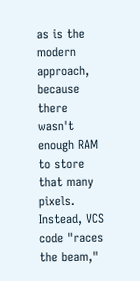as is the modern approach, because there wasn't enough RAM to store that many pixels. Instead, VCS code "races the beam,"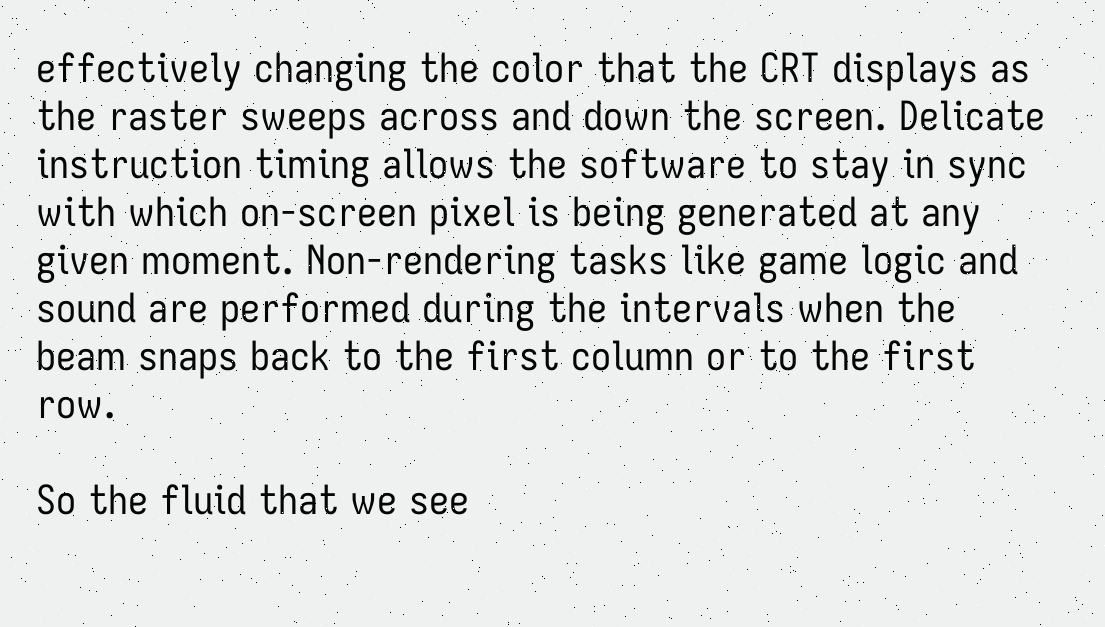effectively changing the color that the CRT displays as the raster sweeps across and down the screen. Delicate instruction timing allows the software to stay in sync with which on-screen pixel is being generated at any given moment. Non-rendering tasks like game logic and sound are performed during the intervals when the beam snaps back to the first column or to the first row.

So the fluid that we see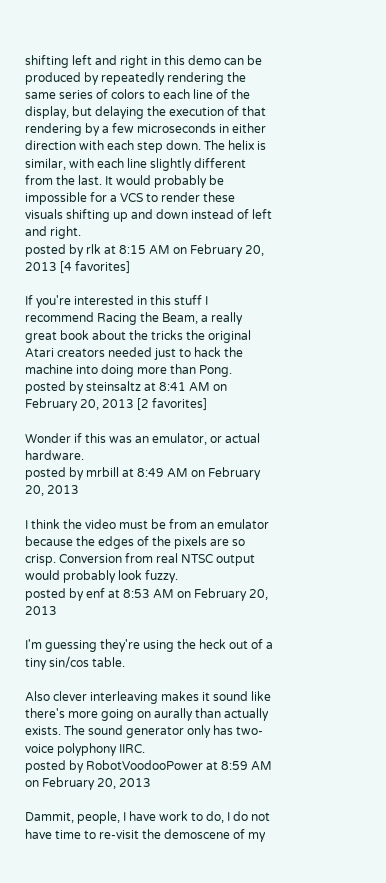shifting left and right in this demo can be produced by repeatedly rendering the same series of colors to each line of the display, but delaying the execution of that rendering by a few microseconds in either direction with each step down. The helix is similar, with each line slightly different from the last. It would probably be impossible for a VCS to render these visuals shifting up and down instead of left and right.
posted by rlk at 8:15 AM on February 20, 2013 [4 favorites]

If you're interested in this stuff I recommend Racing the Beam, a really great book about the tricks the original Atari creators needed just to hack the machine into doing more than Pong.
posted by steinsaltz at 8:41 AM on February 20, 2013 [2 favorites]

Wonder if this was an emulator, or actual hardware.
posted by mrbill at 8:49 AM on February 20, 2013

I think the video must be from an emulator because the edges of the pixels are so crisp. Conversion from real NTSC output would probably look fuzzy.
posted by enf at 8:53 AM on February 20, 2013

I'm guessing they're using the heck out of a tiny sin/cos table.

Also clever interleaving makes it sound like there's more going on aurally than actually exists. The sound generator only has two-voice polyphony IIRC.
posted by RobotVoodooPower at 8:59 AM on February 20, 2013

Dammit, people, I have work to do, I do not have time to re-visit the demoscene of my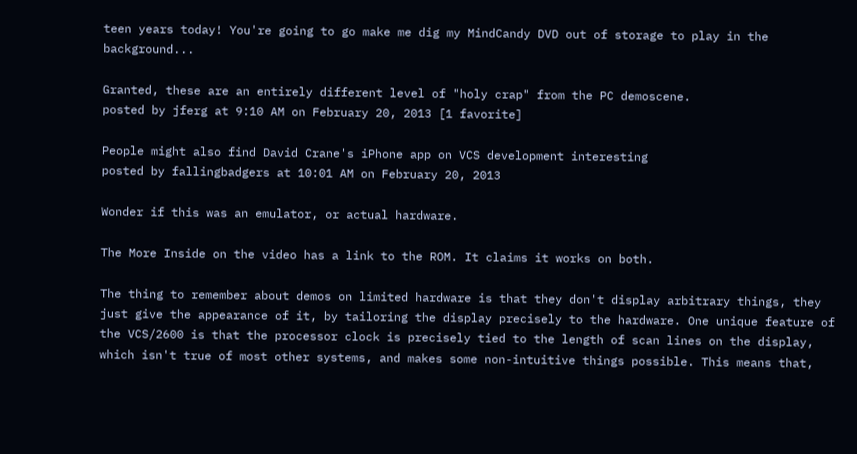teen years today! You're going to go make me dig my MindCandy DVD out of storage to play in the background...

Granted, these are an entirely different level of "holy crap" from the PC demoscene.
posted by jferg at 9:10 AM on February 20, 2013 [1 favorite]

People might also find David Crane's iPhone app on VCS development interesting
posted by fallingbadgers at 10:01 AM on February 20, 2013

Wonder if this was an emulator, or actual hardware.

The More Inside on the video has a link to the ROM. It claims it works on both.

The thing to remember about demos on limited hardware is that they don't display arbitrary things, they just give the appearance of it, by tailoring the display precisely to the hardware. One unique feature of the VCS/2600 is that the processor clock is precisely tied to the length of scan lines on the display, which isn't true of most other systems, and makes some non-intuitive things possible. This means that,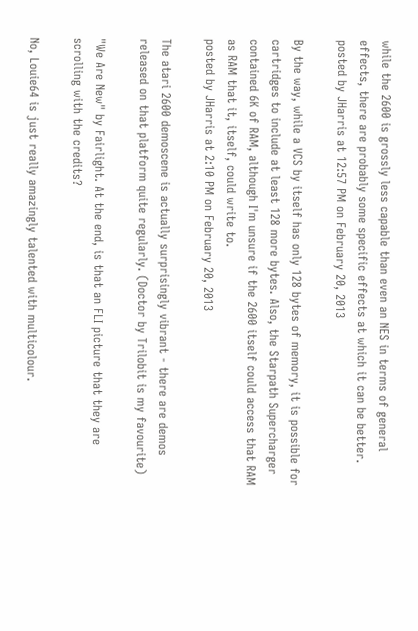while the 2600 is grossly less capable than even an NES in terms of general effects, there are probably some specific effects at which it can be better.
posted by JHarris at 12:57 PM on February 20, 2013

By the way, while a VCS by itself has only 128 bytes of memory, it is possible for cartridges to include at least 128 more bytes. Also, the Starpath Supercharger contained 6K of RAM, although I'm unsure if the 2600 itself could access that RAM as RAM that it, itself, could write to.
posted by JHarris at 2:10 PM on February 20, 2013

The atari 2600 demoscene is actually surprisingly vibrant - there are demos released on that platform quite regularly. (Doctor by Trilobit is my favourite)

"We Are New" by Fairlight. At the end, is that an FLI picture that they are scrolling with the credits?

No, Louie64 is just really amazingly talented with multicolour.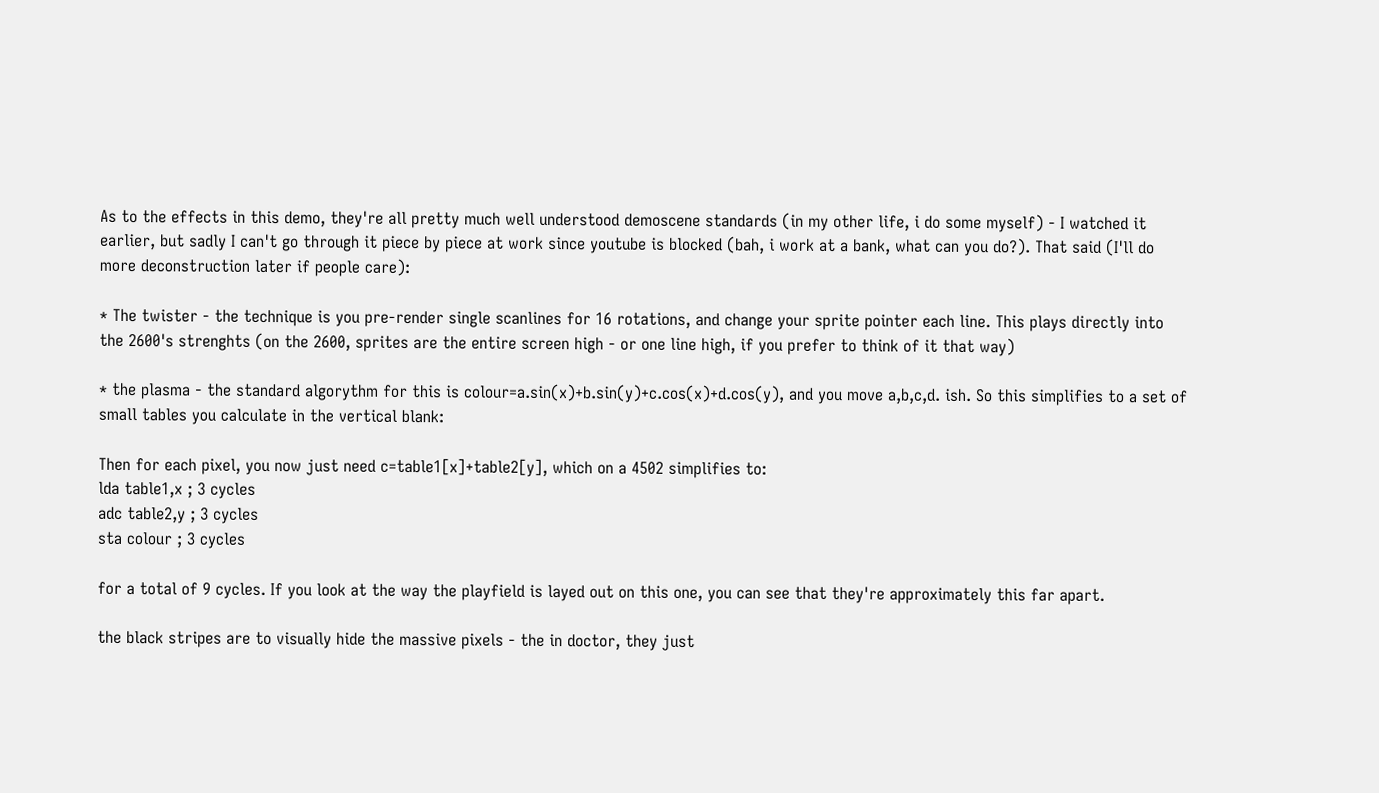As to the effects in this demo, they're all pretty much well understood demoscene standards (in my other life, i do some myself) - I watched it earlier, but sadly I can't go through it piece by piece at work since youtube is blocked (bah, i work at a bank, what can you do?). That said (I'll do more deconstruction later if people care):

* The twister - the technique is you pre-render single scanlines for 16 rotations, and change your sprite pointer each line. This plays directly into the 2600's strenghts (on the 2600, sprites are the entire screen high - or one line high, if you prefer to think of it that way)

* the plasma - the standard algorythm for this is colour=a.sin(x)+b.sin(y)+c.cos(x)+d.cos(y), and you move a,b,c,d. ish. So this simplifies to a set of small tables you calculate in the vertical blank:

Then for each pixel, you now just need c=table1[x]+table2[y], which on a 4502 simplifies to:
lda table1,x ; 3 cycles
adc table2,y ; 3 cycles
sta colour ; 3 cycles

for a total of 9 cycles. If you look at the way the playfield is layed out on this one, you can see that they're approximately this far apart.

the black stripes are to visually hide the massive pixels - the in doctor, they just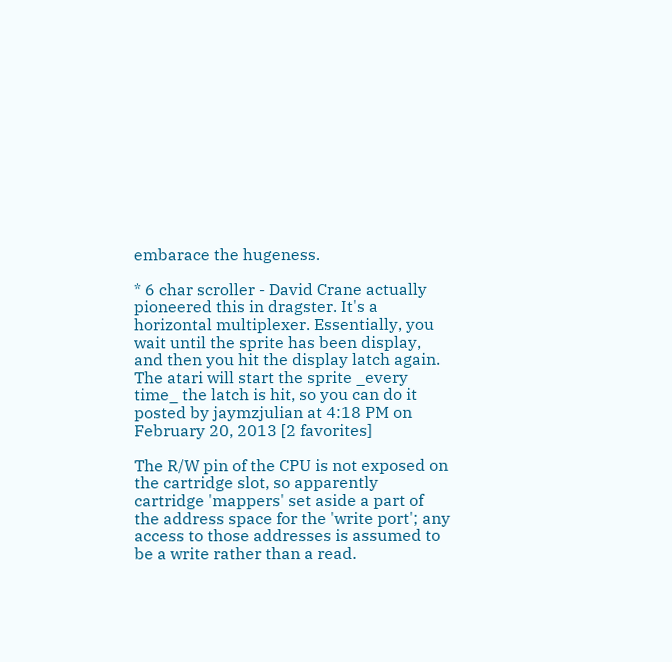embarace the hugeness.

* 6 char scroller - David Crane actually pioneered this in dragster. It's a horizontal multiplexer. Essentially, you wait until the sprite has been display, and then you hit the display latch again. The atari will start the sprite _every time_ the latch is hit, so you can do it
posted by jaymzjulian at 4:18 PM on February 20, 2013 [2 favorites]

The R/W pin of the CPU is not exposed on the cartridge slot, so apparently cartridge 'mappers' set aside a part of the address space for the 'write port'; any access to those addresses is assumed to be a write rather than a read.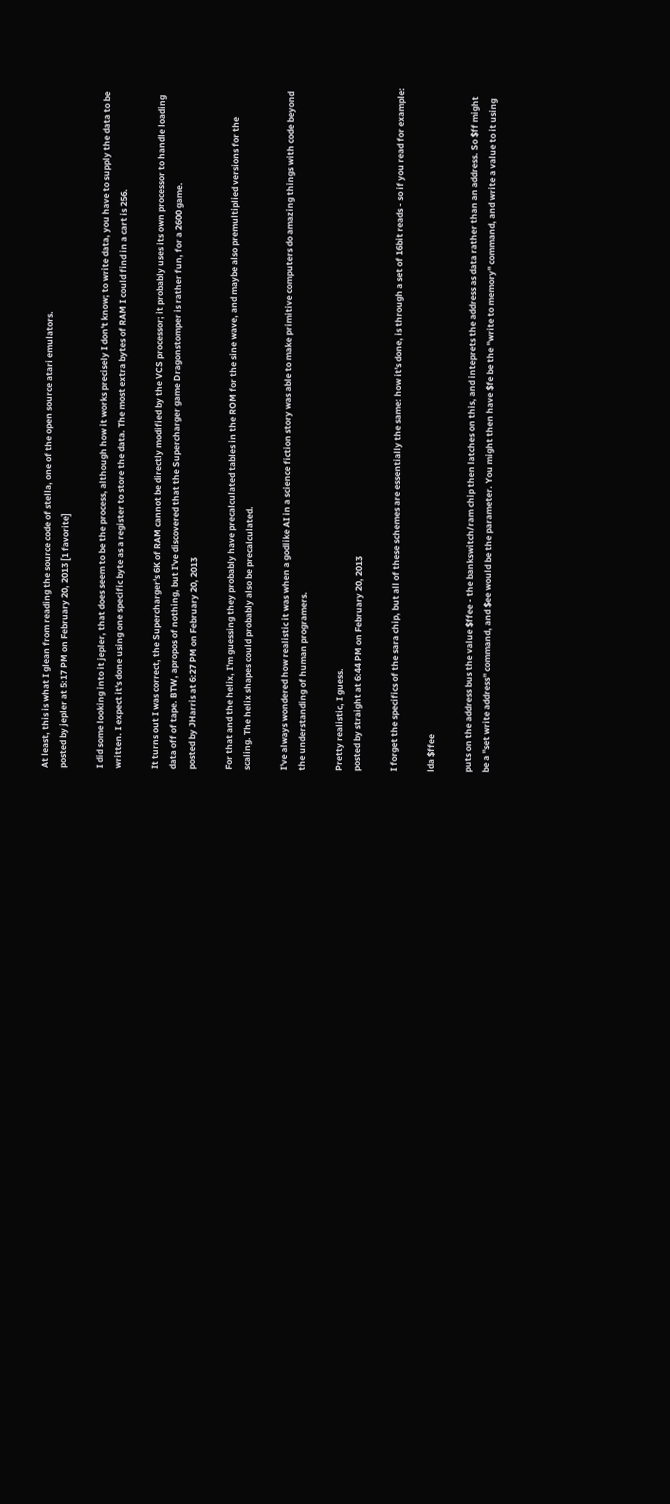At least, this is what I glean from reading the source code of stella, one of the open source atari emulators.
posted by jepler at 5:17 PM on February 20, 2013 [1 favorite]

I did some looking into it jepler, that does seem to be the process, although how it works precisely I don't know; to write data, you have to supply the data to be written. I expect it's done using one specific byte as a register to store the data. The most extra bytes of RAM I could find in a cart is 256.

It turns out I was correct, the Supercharger's 6K of RAM cannot be directly modified by the VCS processor; it probably uses its own processor to handle loading data off of tape. BTW, apropos of nothing, but I've discovered that the Supercharger game Dragonstomper is rather fun, for a 2600 game.
posted by JHarris at 6:27 PM on February 20, 2013

For that and the helix, I'm guessing they probably have precalculated tables in the ROM for the sine wave, and maybe also premultiplied versions for the scaling. The helix shapes could probably also be precalculated.

I've always wondered how realistic it was when a godlike AI in a science fiction story was able to make primitive computers do amazing things with code beyond the understanding of human programers.

Pretty realistic, I guess.
posted by straight at 6:44 PM on February 20, 2013

I forget the specifics of the sara chip, but all of these schemes are essentially the same: how it's done, is through a set of 16bit reads - so if you read for example:

lda $ffee

puts on the address bus the value $ffee - the bankswitch/ram chip then latches on this, and inteprets the address as data rather than an address. So $ff might be a "set write address" command, and $ee would be the parameter. You might then have $fe be the "write to memory" command, and write a value to it using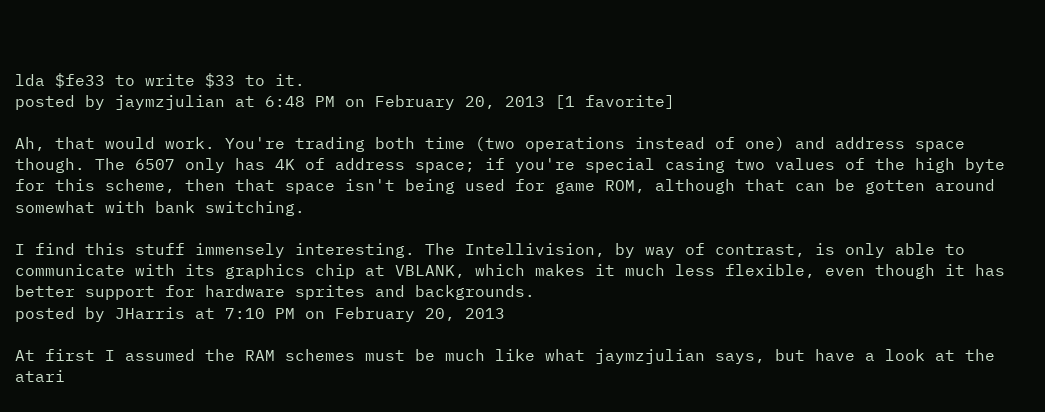lda $fe33 to write $33 to it.
posted by jaymzjulian at 6:48 PM on February 20, 2013 [1 favorite]

Ah, that would work. You're trading both time (two operations instead of one) and address space though. The 6507 only has 4K of address space; if you're special casing two values of the high byte for this scheme, then that space isn't being used for game ROM, although that can be gotten around somewhat with bank switching.

I find this stuff immensely interesting. The Intellivision, by way of contrast, is only able to communicate with its graphics chip at VBLANK, which makes it much less flexible, even though it has better support for hardware sprites and backgrounds.
posted by JHarris at 7:10 PM on February 20, 2013

At first I assumed the RAM schemes must be much like what jaymzjulian says, but have a look at the atari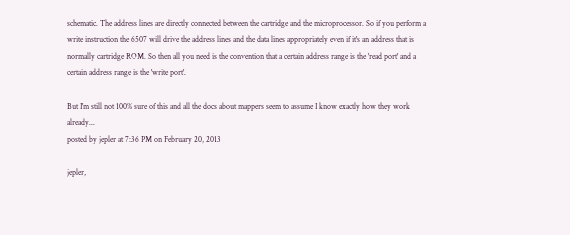schematic. The address lines are directly connected between the cartridge and the microprocessor. So if you perform a write instruction the 6507 will drive the address lines and the data lines appropriately even if it's an address that is normally cartridge ROM. So then all you need is the convention that a certain address range is the 'read port' and a certain address range is the 'write port'.

But I'm still not 100% sure of this and all the docs about mappers seem to assume I know exactly how they work already...
posted by jepler at 7:36 PM on February 20, 2013

jepler,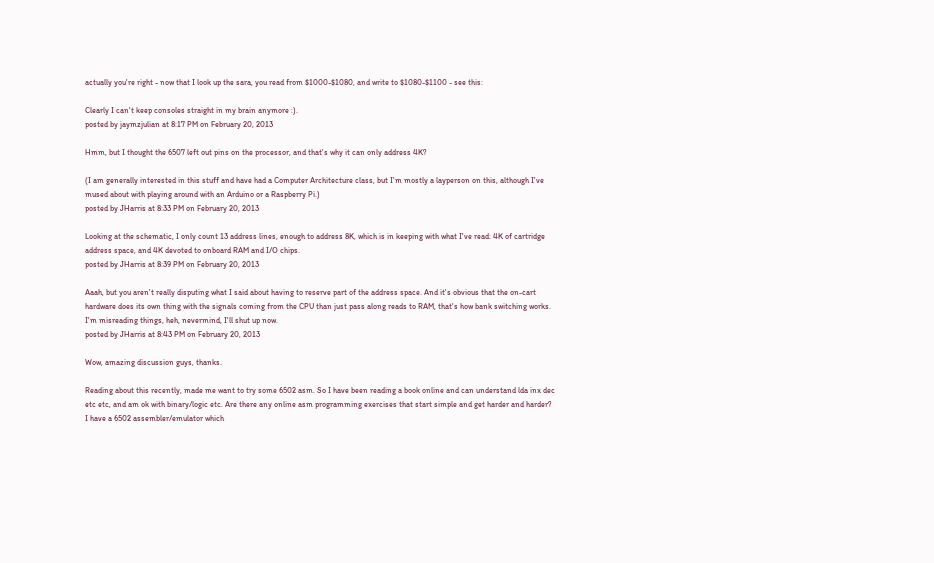actually you're right - now that I look up the sara, you read from $1000-$1080, and write to $1080-$1100 - see this:

Clearly I can't keep consoles straight in my brain anymore :).
posted by jaymzjulian at 8:17 PM on February 20, 2013

Hmm, but I thought the 6507 left out pins on the processor, and that's why it can only address 4K?

(I am generally interested in this stuff and have had a Computer Architecture class, but I'm mostly a layperson on this, although I've mused about with playing around with an Arduino or a Raspberry Pi.)
posted by JHarris at 8:33 PM on February 20, 2013

Looking at the schematic, I only count 13 address lines, enough to address 8K, which is in keeping with what I've read: 4K of cartridge address space, and 4K devoted to onboard RAM and I/O chips.
posted by JHarris at 8:39 PM on February 20, 2013

Aaah, but you aren't really disputing what I said about having to reserve part of the address space. And it's obvious that the on-cart hardware does its own thing with the signals coming from the CPU than just pass along reads to RAM, that's how bank switching works. I'm misreading things, heh, nevermind, I'll shut up now.
posted by JHarris at 8:43 PM on February 20, 2013

Wow, amazing discussion guys, thanks.

Reading about this recently, made me want to try some 6502 asm. So I have been reading a book online and can understand lda inx dec etc etc, and am ok with binary/logic etc. Are there any online asm programming exercises that start simple and get harder and harder? I have a 6502 assembler/emulator which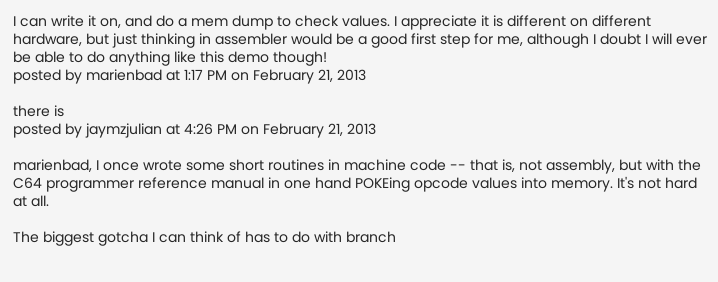I can write it on, and do a mem dump to check values. I appreciate it is different on different hardware, but just thinking in assembler would be a good first step for me, although I doubt I will ever be able to do anything like this demo though!
posted by marienbad at 1:17 PM on February 21, 2013

there is
posted by jaymzjulian at 4:26 PM on February 21, 2013

marienbad, I once wrote some short routines in machine code -- that is, not assembly, but with the C64 programmer reference manual in one hand POKEing opcode values into memory. It's not hard at all.

The biggest gotcha I can think of has to do with branch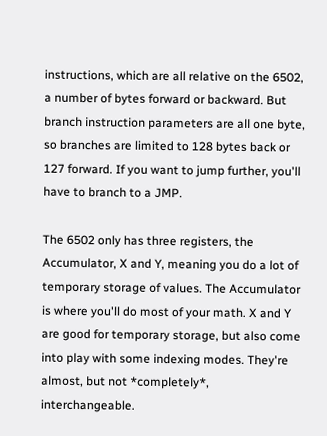instructions, which are all relative on the 6502, a number of bytes forward or backward. But branch instruction parameters are all one byte, so branches are limited to 128 bytes back or 127 forward. If you want to jump further, you'll have to branch to a JMP.

The 6502 only has three registers, the Accumulator, X and Y, meaning you do a lot of temporary storage of values. The Accumulator is where you'll do most of your math. X and Y are good for temporary storage, but also come into play with some indexing modes. They're almost, but not *completely*, interchangeable.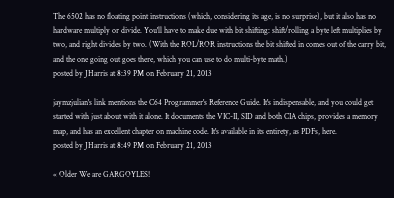The 6502 has no floating point instructions (which, considering its age, is no surprise), but it also has no hardware multiply or divide. You'll have to make due with bit shifting: shift/rolling a byte left multiplies by two, and right divides by two. (With the ROL/ROR instructions the bit shifted in comes out of the carry bit, and the one going out goes there, which you can use to do multi-byte math.)
posted by JHarris at 8:39 PM on February 21, 2013

jaymzjulian's link mentions the C64 Programmer's Reference Guide. It's indispensable, and you could get started with just about with it alone. It documents the VIC-II, SID and both CIA chips, provides a memory map, and has an excellent chapter on machine code. It's available in its entirety, as PDFs, here.
posted by JHarris at 8:49 PM on February 21, 2013

« Older We are GARGOYLES!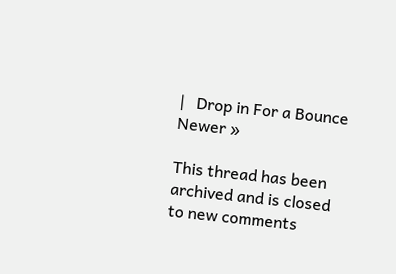|   Drop in For a Bounce Newer »

This thread has been archived and is closed to new comments